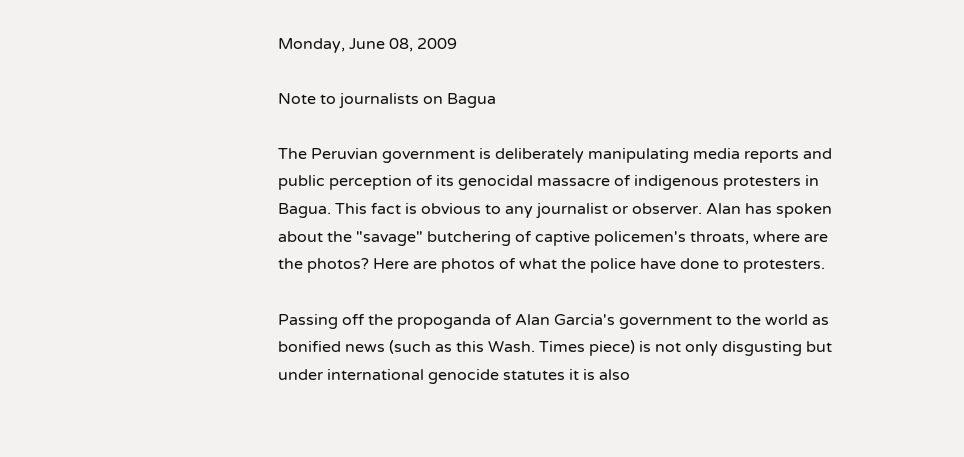Monday, June 08, 2009

Note to journalists on Bagua

The Peruvian government is deliberately manipulating media reports and public perception of its genocidal massacre of indigenous protesters in Bagua. This fact is obvious to any journalist or observer. Alan has spoken about the "savage" butchering of captive policemen's throats, where are the photos? Here are photos of what the police have done to protesters.

Passing off the propoganda of Alan Garcia's government to the world as bonified news (such as this Wash. Times piece) is not only disgusting but under international genocide statutes it is also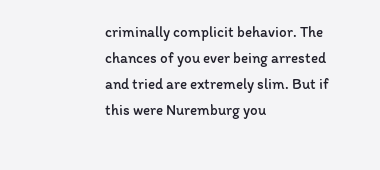criminally complicit behavior. The chances of you ever being arrested and tried are extremely slim. But if this were Nuremburg you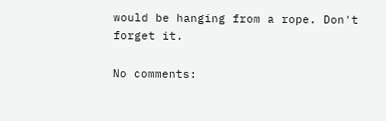would be hanging from a rope. Don't forget it.

No comments: